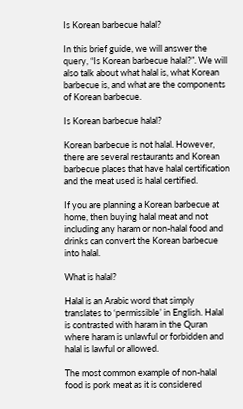Is Korean barbecue halal?

In this brief guide, we will answer the query, “Is Korean barbecue halal?”. We will also talk about what halal is, what Korean barbecue is, and what are the components of Korean barbecue.

Is Korean barbecue halal?

Korean barbecue is not halal. However, there are several restaurants and Korean barbecue places that have halal certification and the meat used is halal certified.

If you are planning a Korean barbecue at home, then buying halal meat and not including any haram or non-halal food and drinks can convert the Korean barbecue into halal.

What is halal?

Halal is an Arabic word that simply translates to ‘permissible’ in English. Halal is contrasted with haram in the Quran where haram is unlawful or forbidden and halal is lawful or allowed.

The most common example of non-halal food is pork meat as it is considered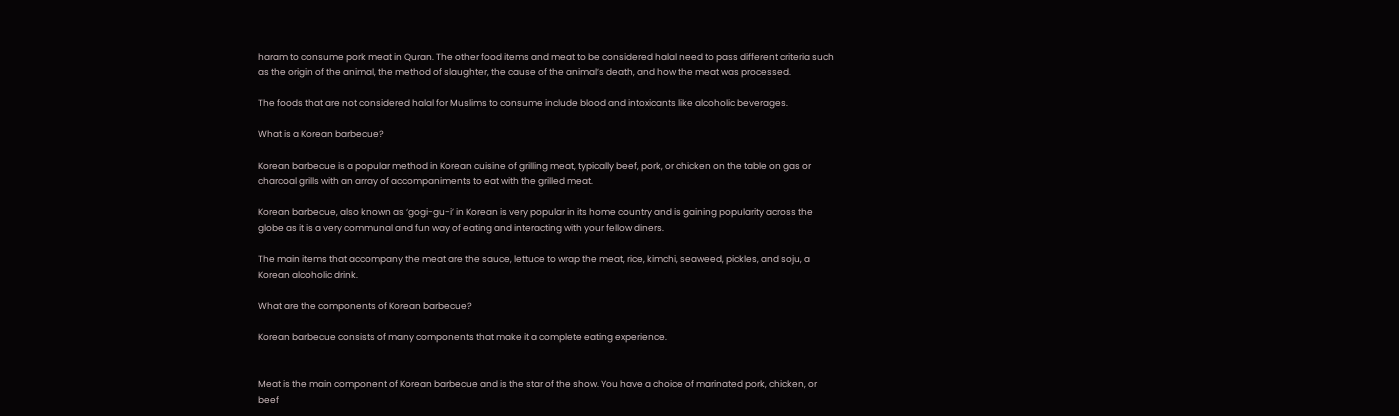haram to consume pork meat in Quran. The other food items and meat to be considered halal need to pass different criteria such as the origin of the animal, the method of slaughter, the cause of the animal’s death, and how the meat was processed.

The foods that are not considered halal for Muslims to consume include blood and intoxicants like alcoholic beverages.

What is a Korean barbecue?

Korean barbecue is a popular method in Korean cuisine of grilling meat, typically beef, pork, or chicken on the table on gas or charcoal grills with an array of accompaniments to eat with the grilled meat.

Korean barbecue, also known as ‘gogi-gu-i’ in Korean is very popular in its home country and is gaining popularity across the globe as it is a very communal and fun way of eating and interacting with your fellow diners.

The main items that accompany the meat are the sauce, lettuce to wrap the meat, rice, kimchi, seaweed, pickles, and soju, a Korean alcoholic drink.

What are the components of Korean barbecue?

Korean barbecue consists of many components that make it a complete eating experience.


Meat is the main component of Korean barbecue and is the star of the show. You have a choice of marinated pork, chicken, or beef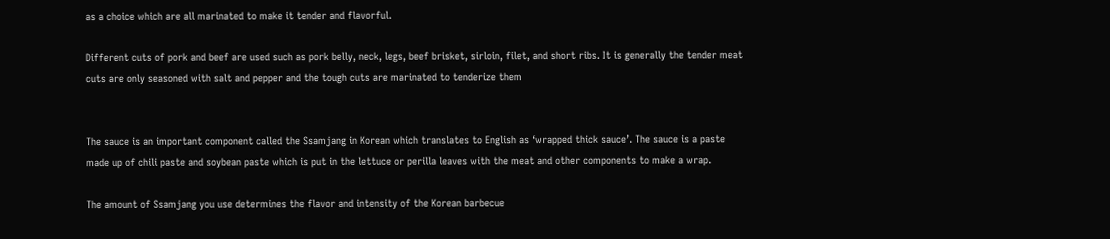as a choice which are all marinated to make it tender and flavorful.

Different cuts of pork and beef are used such as pork belly, neck, legs, beef brisket, sirloin, filet, and short ribs. It is generally the tender meat cuts are only seasoned with salt and pepper and the tough cuts are marinated to tenderize them


The sauce is an important component called the Ssamjang in Korean which translates to English as ‘wrapped thick sauce’. The sauce is a paste made up of chili paste and soybean paste which is put in the lettuce or perilla leaves with the meat and other components to make a wrap.

The amount of Ssamjang you use determines the flavor and intensity of the Korean barbecue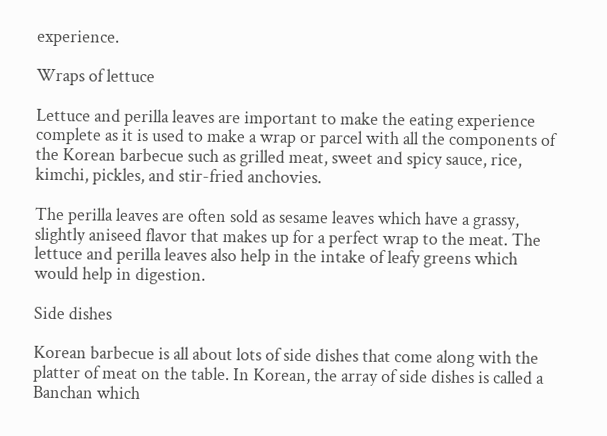experience.

Wraps of lettuce

Lettuce and perilla leaves are important to make the eating experience complete as it is used to make a wrap or parcel with all the components of the Korean barbecue such as grilled meat, sweet and spicy sauce, rice, kimchi, pickles, and stir-fried anchovies.

The perilla leaves are often sold as sesame leaves which have a grassy, slightly aniseed flavor that makes up for a perfect wrap to the meat. The lettuce and perilla leaves also help in the intake of leafy greens which would help in digestion.

Side dishes

Korean barbecue is all about lots of side dishes that come along with the platter of meat on the table. In Korean, the array of side dishes is called a Banchan which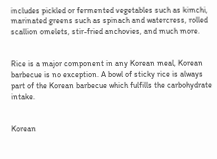includes pickled or fermented vegetables such as kimchi, marinated greens such as spinach and watercress, rolled scallion omelets, stir-fried anchovies, and much more.


Rice is a major component in any Korean meal, Korean barbecue is no exception. A bowl of sticky rice is always part of the Korean barbecue which fulfills the carbohydrate intake.


Korean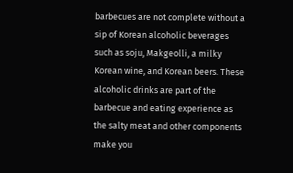barbecues are not complete without a sip of Korean alcoholic beverages such as soju, Makgeolli, a milky Korean wine, and Korean beers. These alcoholic drinks are part of the barbecue and eating experience as the salty meat and other components make you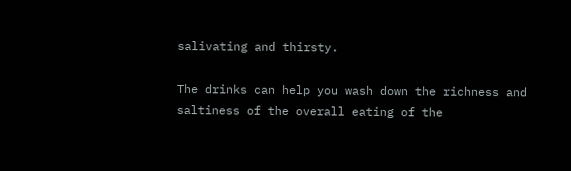salivating and thirsty.

The drinks can help you wash down the richness and saltiness of the overall eating of the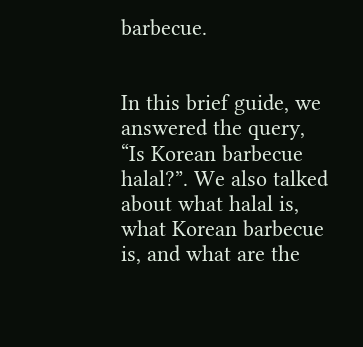barbecue.


In this brief guide, we answered the query, “Is Korean barbecue halal?”. We also talked about what halal is, what Korean barbecue is, and what are the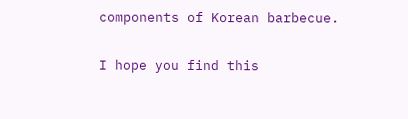components of Korean barbecue.

I hope you find this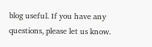blog useful. If you have any questions, please let us know.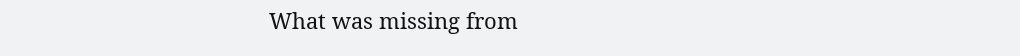What was missing from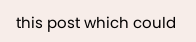this post which could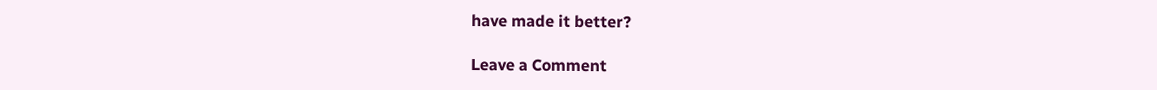have made it better?

Leave a Comment